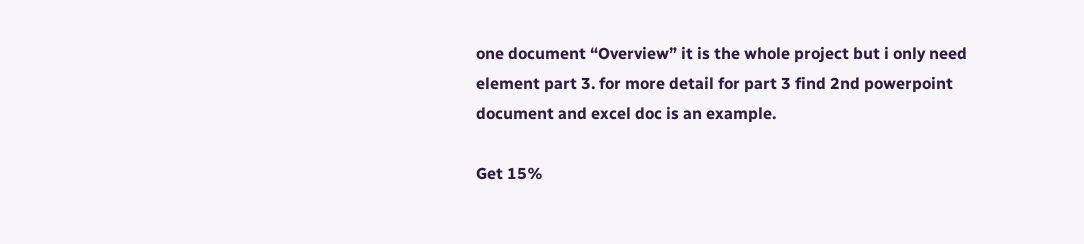one document “Overview” it is the whole project but i only need element part 3. for more detail for part 3 find 2nd powerpoint document and excel doc is an example.

Get 15%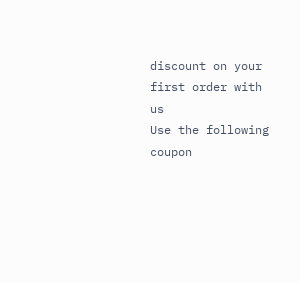discount on your first order with us
Use the following coupon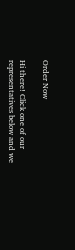Order Now

Hi there! Click one of our representatives below and we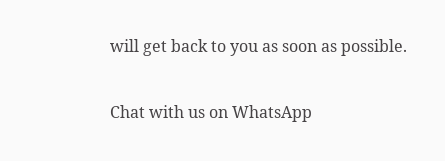will get back to you as soon as possible.

Chat with us on WhatsApp